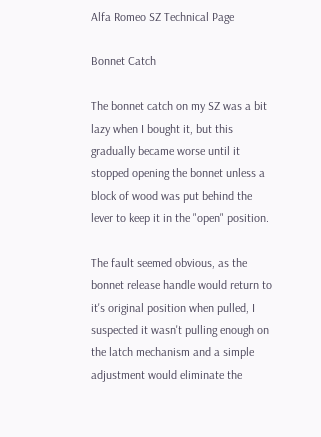Alfa Romeo SZ Technical Page

Bonnet Catch

The bonnet catch on my SZ was a bit lazy when I bought it, but this gradually became worse until it stopped opening the bonnet unless a block of wood was put behind the lever to keep it in the "open" position.

The fault seemed obvious, as the bonnet release handle would return to it's original position when pulled, I suspected it wasn't pulling enough on the latch mechanism and a simple adjustment would eliminate the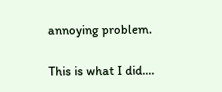annoying problem.

This is what I did....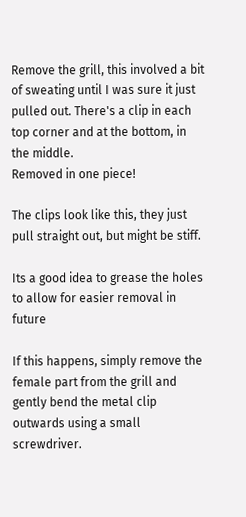Remove the grill, this involved a bit of sweating until I was sure it just pulled out. There's a clip in each top corner and at the bottom, in the middle.
Removed in one piece!

The clips look like this, they just pull straight out, but might be stiff.

Its a good idea to grease the holes to allow for easier removal in future

If this happens, simply remove the female part from the grill and gently bend the metal clip outwards using a small screwdriver.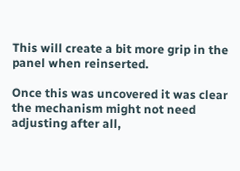This will create a bit more grip in the panel when reinserted.

Once this was uncovered it was clear the mechanism might not need adjusting after all,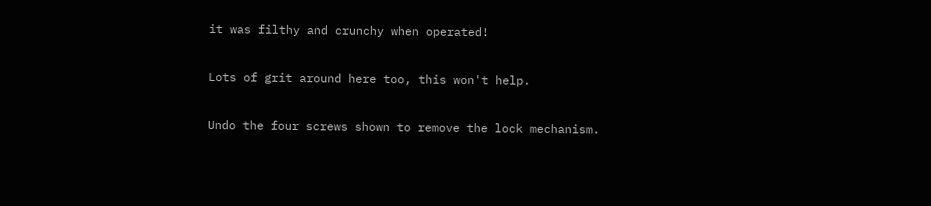it was filthy and crunchy when operated!

Lots of grit around here too, this won't help.

Undo the four screws shown to remove the lock mechanism.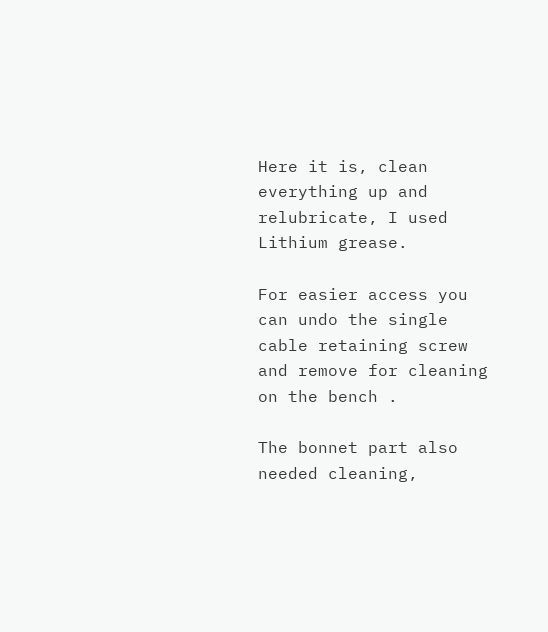Here it is, clean everything up and relubricate, I used Lithium grease.

For easier access you can undo the single cable retaining screw and remove for cleaning on the bench .

The bonnet part also needed cleaning,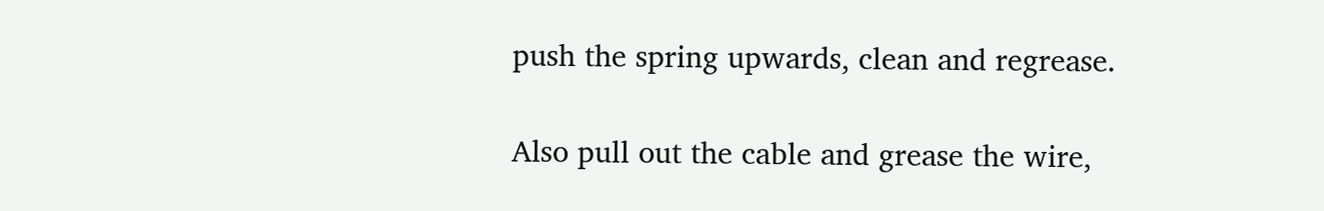push the spring upwards, clean and regrease.

Also pull out the cable and grease the wire,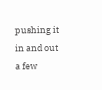pushing it in and out a few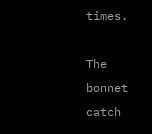times.

The bonnet catch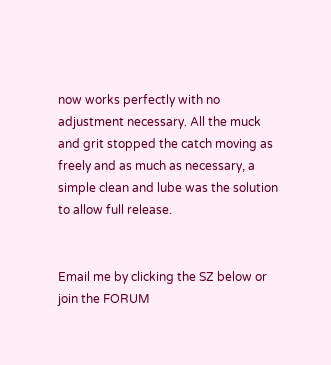now works perfectly with no adjustment necessary. All the muck and grit stopped the catch moving as freely and as much as necessary, a simple clean and lube was the solution to allow full release.


Email me by clicking the SZ below or join the FORUM